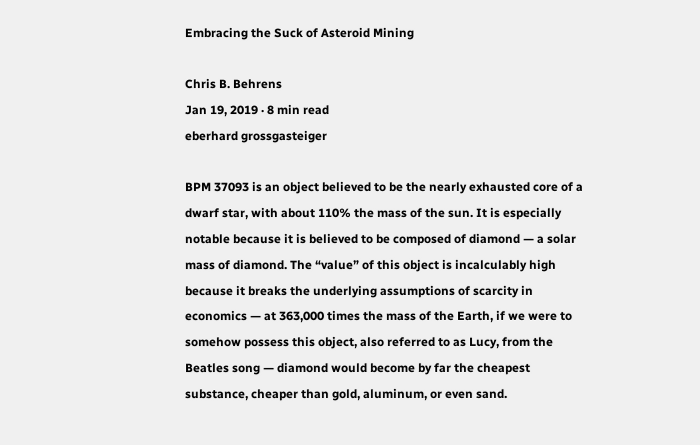Embracing the Suck of Asteroid Mining

Chris B. Behrens
Jan 19, 2019 · 8 min read
eberhard grossgasteiger

BPM 37093 is an object believed to be the nearly exhausted core of a dwarf star, with about 110% the mass of the sun. It is especially notable because it is believed to be composed of diamond — a solar mass of diamond. The “value” of this object is incalculably high because it breaks the underlying assumptions of scarcity in economics — at 363,000 times the mass of the Earth, if we were to somehow possess this object, also referred to as Lucy, from the Beatles song — diamond would become by far the cheapest substance, cheaper than gold, aluminum, or even sand.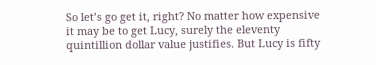So let’s go get it, right? No matter how expensive it may be to get Lucy, surely the eleventy quintillion dollar value justifies. But Lucy is fifty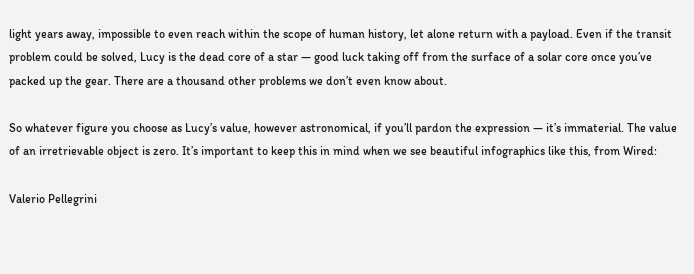light years away, impossible to even reach within the scope of human history, let alone return with a payload. Even if the transit problem could be solved, Lucy is the dead core of a star — good luck taking off from the surface of a solar core once you’ve packed up the gear. There are a thousand other problems we don’t even know about.

So whatever figure you choose as Lucy’s value, however astronomical, if you’ll pardon the expression — it’s immaterial. The value of an irretrievable object is zero. It’s important to keep this in mind when we see beautiful infographics like this, from Wired:

Valerio Pellegrini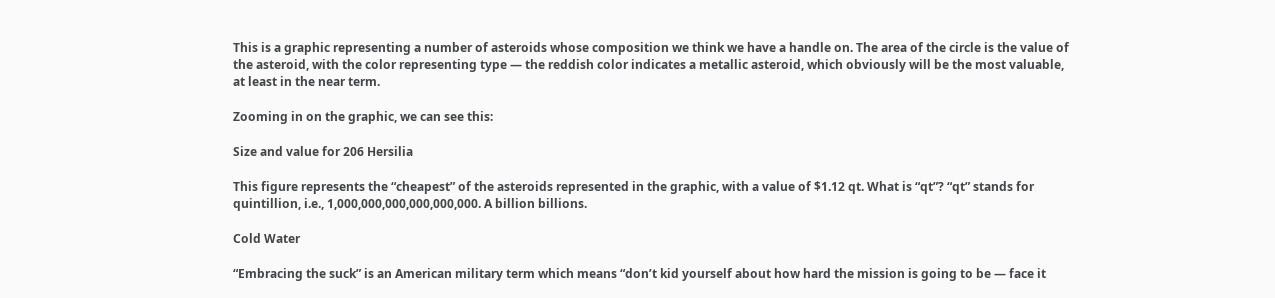This is a graphic representing a number of asteroids whose composition we think we have a handle on. The area of the circle is the value of the asteroid, with the color representing type — the reddish color indicates a metallic asteroid, which obviously will be the most valuable, at least in the near term.

Zooming in on the graphic, we can see this:

Size and value for 206 Hersilia

This figure represents the “cheapest” of the asteroids represented in the graphic, with a value of $1.12 qt. What is “qt”? “qt” stands for quintillion, i.e., 1,000,000,000,000,000,000. A billion billions.

Cold Water

“Embracing the suck” is an American military term which means “don’t kid yourself about how hard the mission is going to be — face it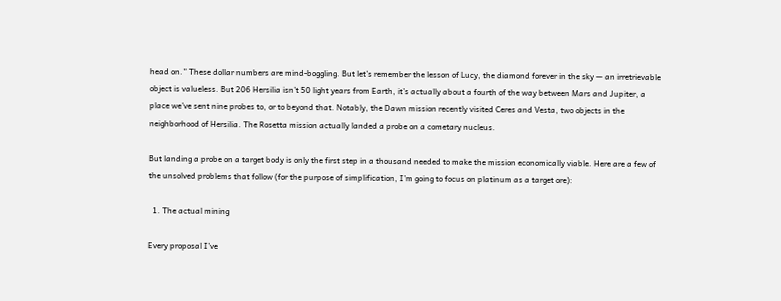head on.” These dollar numbers are mind-boggling. But let’s remember the lesson of Lucy, the diamond forever in the sky — an irretrievable object is valueless. But 206 Hersilia isn’t 50 light years from Earth, it’s actually about a fourth of the way between Mars and Jupiter, a place we’ve sent nine probes to, or to beyond that. Notably, the Dawn mission recently visited Ceres and Vesta, two objects in the neighborhood of Hersilia. The Rosetta mission actually landed a probe on a cometary nucleus.

But landing a probe on a target body is only the first step in a thousand needed to make the mission economically viable. Here are a few of the unsolved problems that follow (for the purpose of simplification, I’m going to focus on platinum as a target ore):

  1. The actual mining

Every proposal I’ve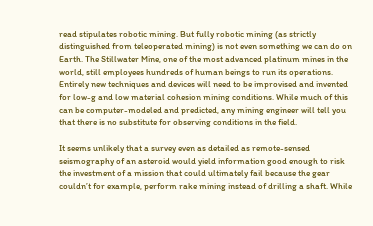read stipulates robotic mining. But fully robotic mining (as strictly distinguished from teleoperated mining) is not even something we can do on Earth. The Stillwater Mine, one of the most advanced platinum mines in the world, still employees hundreds of human beings to run its operations. Entirely new techniques and devices will need to be improvised and invented for low-g and low material cohesion mining conditions. While much of this can be computer-modeled and predicted, any mining engineer will tell you that there is no substitute for observing conditions in the field.

It seems unlikely that a survey even as detailed as remote-sensed seismography of an asteroid would yield information good enough to risk the investment of a mission that could ultimately fail because the gear couldn’t for example, perform rake mining instead of drilling a shaft. While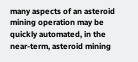many aspects of an asteroid mining operation may be quickly automated, in the near-term, asteroid mining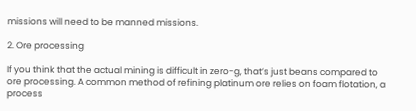missions will need to be manned missions.

2. Ore processing

If you think that the actual mining is difficult in zero-g, that’s just beans compared to ore processing. A common method of refining platinum ore relies on foam flotation, a process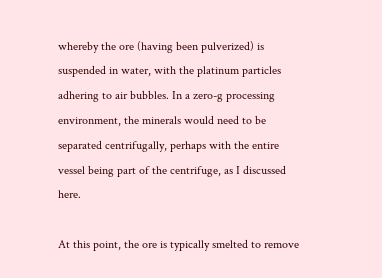whereby the ore (having been pulverized) is suspended in water, with the platinum particles adhering to air bubbles. In a zero-g processing environment, the minerals would need to be separated centrifugally, perhaps with the entire vessel being part of the centrifuge, as I discussed here.

At this point, the ore is typically smelted to remove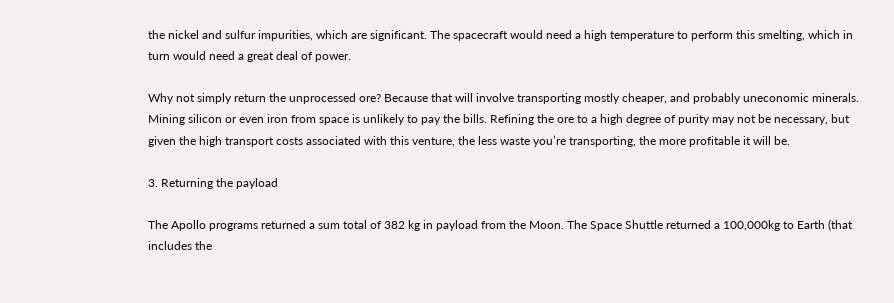the nickel and sulfur impurities, which are significant. The spacecraft would need a high temperature to perform this smelting, which in turn would need a great deal of power.

Why not simply return the unprocessed ore? Because that will involve transporting mostly cheaper, and probably uneconomic minerals. Mining silicon or even iron from space is unlikely to pay the bills. Refining the ore to a high degree of purity may not be necessary, but given the high transport costs associated with this venture, the less waste you’re transporting, the more profitable it will be.

3. Returning the payload

The Apollo programs returned a sum total of 382 kg in payload from the Moon. The Space Shuttle returned a 100,000kg to Earth (that includes the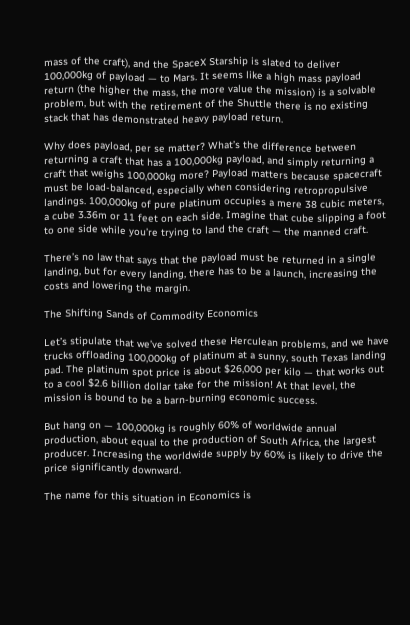mass of the craft), and the SpaceX Starship is slated to deliver 100,000kg of payload — to Mars. It seems like a high mass payload return (the higher the mass, the more value the mission) is a solvable problem, but with the retirement of the Shuttle there is no existing stack that has demonstrated heavy payload return.

Why does payload, per se matter? What’s the difference between returning a craft that has a 100,000kg payload, and simply returning a craft that weighs 100,000kg more? Payload matters because spacecraft must be load-balanced, especially when considering retropropulsive landings. 100,000kg of pure platinum occupies a mere 38 cubic meters, a cube 3.36m or 11 feet on each side. Imagine that cube slipping a foot to one side while you’re trying to land the craft — the manned craft.

There’s no law that says that the payload must be returned in a single landing, but for every landing, there has to be a launch, increasing the costs and lowering the margin.

The Shifting Sands of Commodity Economics

Let’s stipulate that we’ve solved these Herculean problems, and we have trucks offloading 100,000kg of platinum at a sunny, south Texas landing pad. The platinum spot price is about $26,000 per kilo — that works out to a cool $2.6 billion dollar take for the mission! At that level, the mission is bound to be a barn-burning economic success.

But hang on — 100,000kg is roughly 60% of worldwide annual production, about equal to the production of South Africa, the largest producer. Increasing the worldwide supply by 60% is likely to drive the price significantly downward.

The name for this situation in Economics is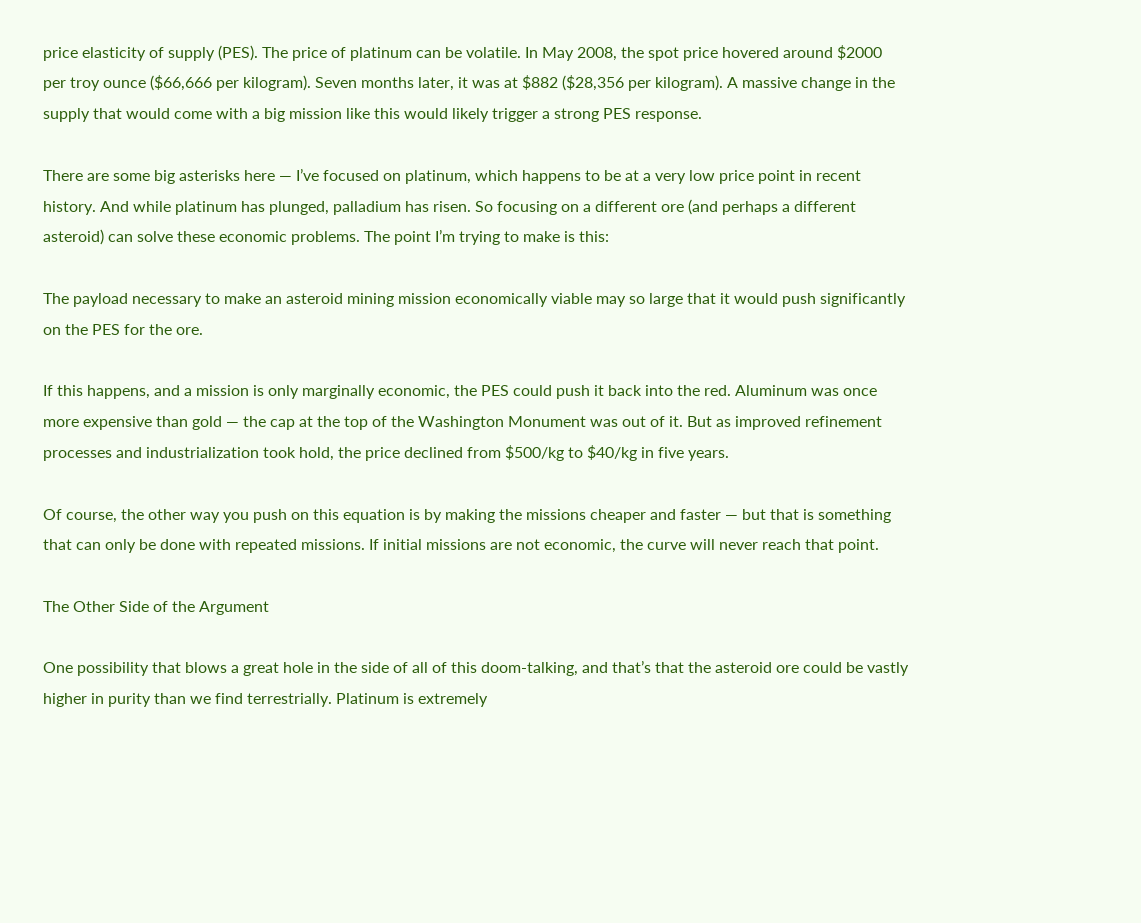price elasticity of supply (PES). The price of platinum can be volatile. In May 2008, the spot price hovered around $2000 per troy ounce ($66,666 per kilogram). Seven months later, it was at $882 ($28,356 per kilogram). A massive change in the supply that would come with a big mission like this would likely trigger a strong PES response.

There are some big asterisks here — I’ve focused on platinum, which happens to be at a very low price point in recent history. And while platinum has plunged, palladium has risen. So focusing on a different ore (and perhaps a different asteroid) can solve these economic problems. The point I’m trying to make is this:

The payload necessary to make an asteroid mining mission economically viable may so large that it would push significantly on the PES for the ore.

If this happens, and a mission is only marginally economic, the PES could push it back into the red. Aluminum was once more expensive than gold — the cap at the top of the Washington Monument was out of it. But as improved refinement processes and industrialization took hold, the price declined from $500/kg to $40/kg in five years.

Of course, the other way you push on this equation is by making the missions cheaper and faster — but that is something that can only be done with repeated missions. If initial missions are not economic, the curve will never reach that point.

The Other Side of the Argument

One possibility that blows a great hole in the side of all of this doom-talking, and that’s that the asteroid ore could be vastly higher in purity than we find terrestrially. Platinum is extremely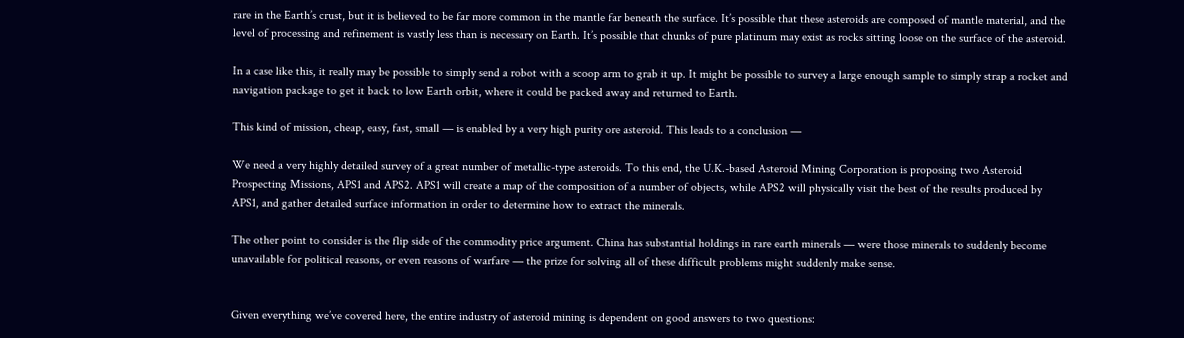rare in the Earth’s crust, but it is believed to be far more common in the mantle far beneath the surface. It’s possible that these asteroids are composed of mantle material, and the level of processing and refinement is vastly less than is necessary on Earth. It’s possible that chunks of pure platinum may exist as rocks sitting loose on the surface of the asteroid.

In a case like this, it really may be possible to simply send a robot with a scoop arm to grab it up. It might be possible to survey a large enough sample to simply strap a rocket and navigation package to get it back to low Earth orbit, where it could be packed away and returned to Earth.

This kind of mission, cheap, easy, fast, small — is enabled by a very high purity ore asteroid. This leads to a conclusion —

We need a very highly detailed survey of a great number of metallic-type asteroids. To this end, the U.K.-based Asteroid Mining Corporation is proposing two Asteroid Prospecting Missions, APS1 and APS2. APS1 will create a map of the composition of a number of objects, while APS2 will physically visit the best of the results produced by APS1, and gather detailed surface information in order to determine how to extract the minerals.

The other point to consider is the flip side of the commodity price argument. China has substantial holdings in rare earth minerals — were those minerals to suddenly become unavailable for political reasons, or even reasons of warfare — the prize for solving all of these difficult problems might suddenly make sense.


Given everything we’ve covered here, the entire industry of asteroid mining is dependent on good answers to two questions: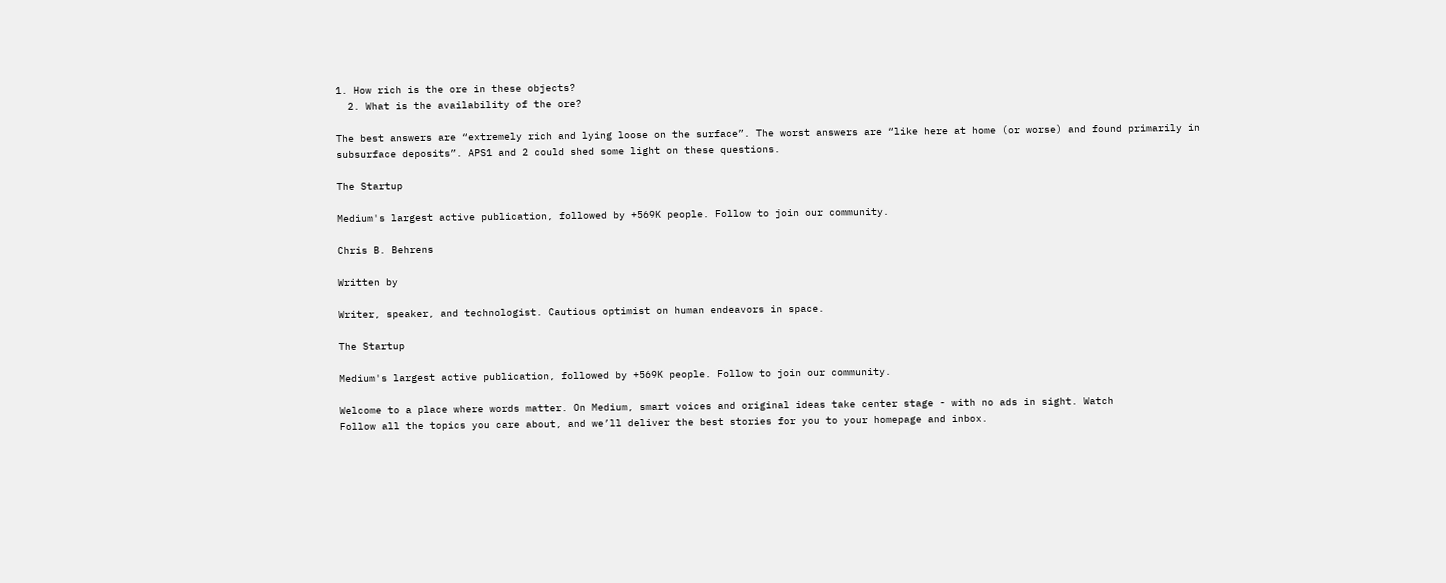1. How rich is the ore in these objects?
  2. What is the availability of the ore?

The best answers are “extremely rich and lying loose on the surface”. The worst answers are “like here at home (or worse) and found primarily in subsurface deposits”. APS1 and 2 could shed some light on these questions.

The Startup

Medium's largest active publication, followed by +569K people. Follow to join our community.

Chris B. Behrens

Written by

Writer, speaker, and technologist. Cautious optimist on human endeavors in space.

The Startup

Medium's largest active publication, followed by +569K people. Follow to join our community.

Welcome to a place where words matter. On Medium, smart voices and original ideas take center stage - with no ads in sight. Watch
Follow all the topics you care about, and we’ll deliver the best stories for you to your homepage and inbox.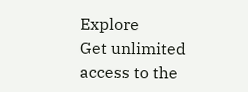Explore
Get unlimited access to the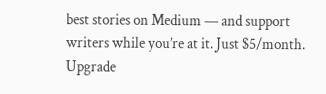best stories on Medium — and support writers while you’re at it. Just $5/month. Upgrade